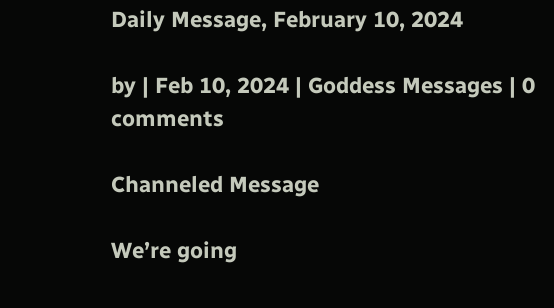Daily Message, February 10, 2024

by | Feb 10, 2024 | Goddess Messages | 0 comments

Channeled Message

We’re going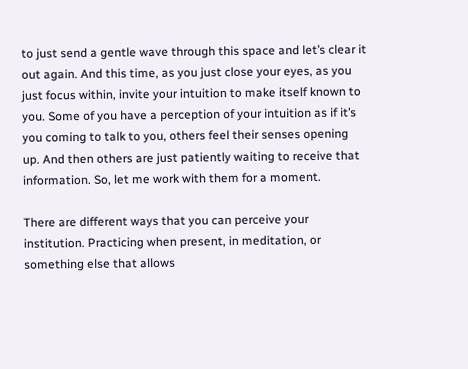to just send a gentle wave through this space and let’s clear it out again. And this time, as you just close your eyes, as you just focus within, invite your intuition to make itself known to you. Some of you have a perception of your intuition as if it’s you coming to talk to you, others feel their senses opening up. And then others are just patiently waiting to receive that information. So, let me work with them for a moment.

There are different ways that you can perceive your institution. Practicing when present, in meditation, or something else that allows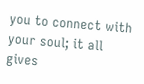you to connect with your soul; it all gives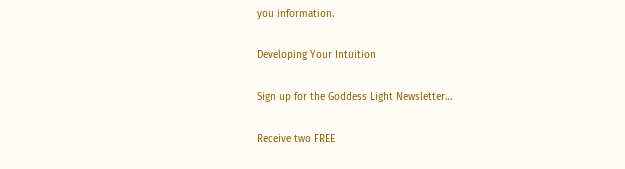you information.

Developing Your Intuition

Sign up for the Goddess Light Newsletter…

Receive two FREE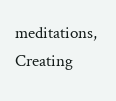meditations, Creating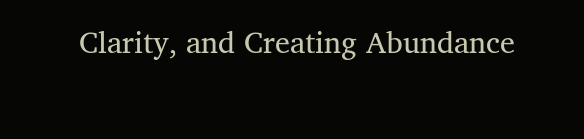Clarity, and Creating Abundance